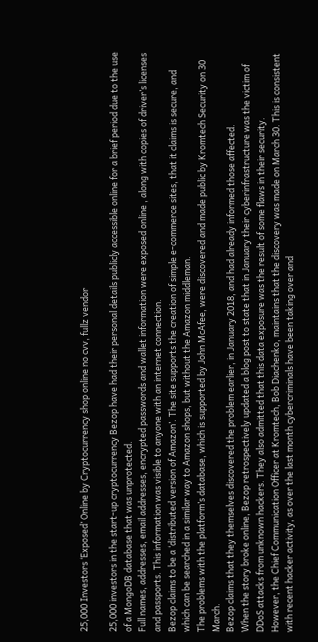25,000 Investors ‘Exposed’ Online by Cryptocurrency shop online no cvv, fullz vendor

25,000 investors in the start-up cryptocurrency Bezop have had their personal details publicly accessible online for a brief period due to the use of a MongoDB database that was unprotected.
Full names, addresses, email addresses, encrypted passwords and wallet information were exposed online , along with copies of driver’s licenses and passports. This information was visible to anyone with an internet connection.
Bezop claims to be a ‘distributed version of Amazon’. The site supports the creation of simple e-commerce sites, that it claims is secure, and which can be searched in a similar way to Amazon shops, but without the Amazon middleman.
The problems with the platform’s database, which is supported by John McAfee, were discovered and made public by Kromtech Security on 30 March.
Bezop claims that they themselves discovered the problem earlier, in January 2018, and had already informed those affected.
When the story broke online, Bezop retrospectively updated a blog post to state that in January their cyberinfrastructure was the victim of DDoS attacks from unknown hackers. They also admitted that this data exposure was the result of some flaws in their security.
However, the Chief Communication Officer at Kromtech, Bob Diachenko, maintains that the discovery was made on March 30. This is consistent with recent hacker activity, as over the last month cybercriminals have been taking over and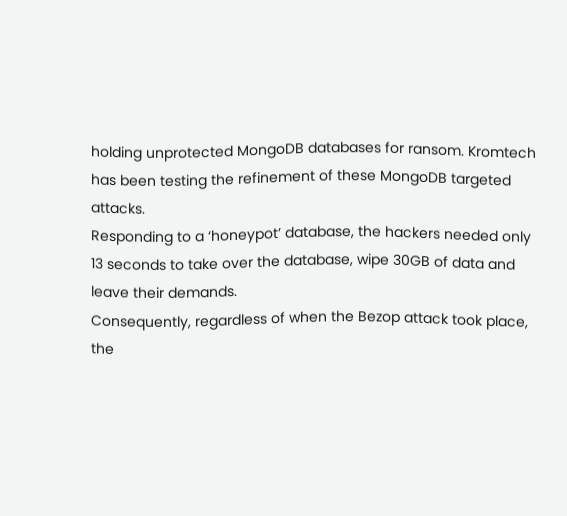holding unprotected MongoDB databases for ransom. Kromtech has been testing the refinement of these MongoDB targeted attacks.
Responding to a ‘honeypot’ database, the hackers needed only 13 seconds to take over the database, wipe 30GB of data and leave their demands.
Consequently, regardless of when the Bezop attack took place, the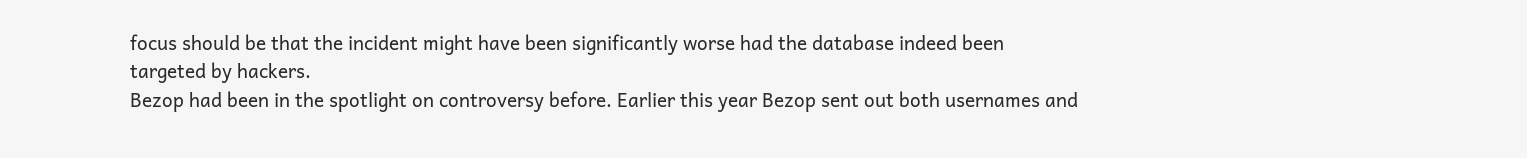focus should be that the incident might have been significantly worse had the database indeed been targeted by hackers.
Bezop had been in the spotlight on controversy before. Earlier this year Bezop sent out both usernames and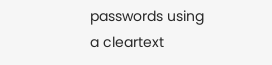passwords using a cleartext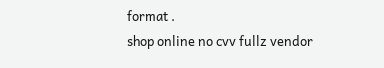format .
shop online no cvv fullz vendor